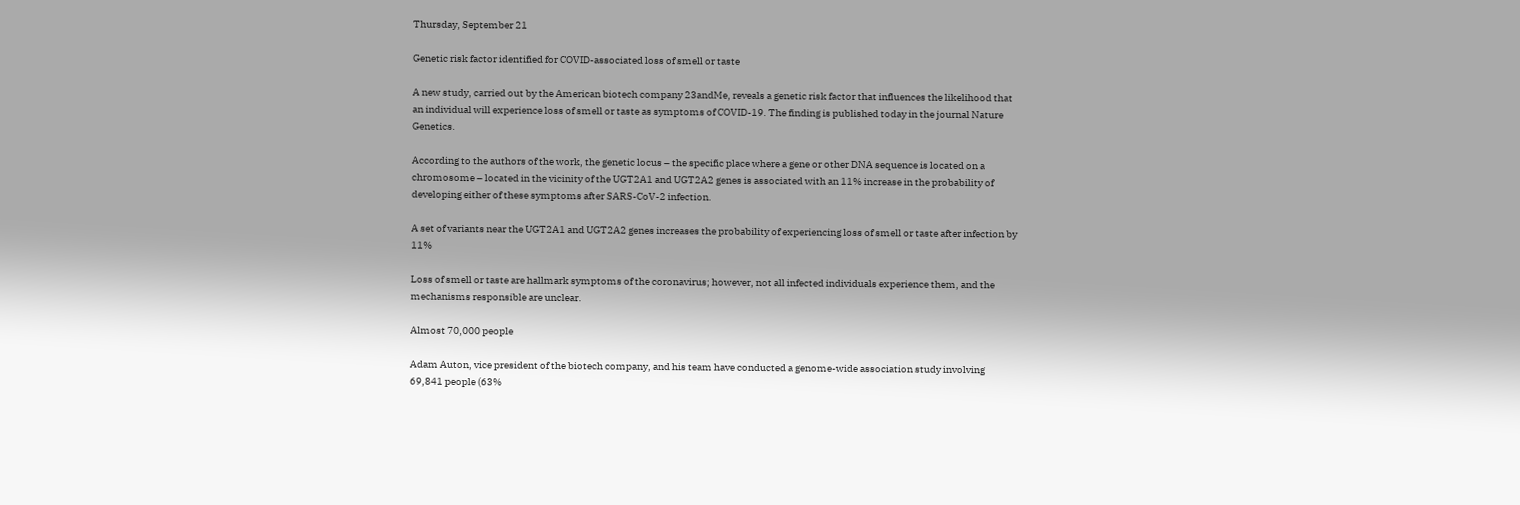Thursday, September 21

Genetic risk factor identified for COVID-associated loss of smell or taste

A new study, carried out by the American biotech company 23andMe, reveals a genetic risk factor that influences the likelihood that an individual will experience loss of smell or taste as symptoms of COVID-19. The finding is published today in the journal Nature Genetics.

According to the authors of the work, the genetic locus – the specific place where a gene or other DNA sequence is located on a chromosome – located in the vicinity of the UGT2A1 and UGT2A2 genes is associated with an 11% increase in the probability of developing either of these symptoms after SARS-CoV-2 infection.

A set of variants near the UGT2A1 and UGT2A2 genes increases the probability of experiencing loss of smell or taste after infection by 11%

Loss of smell or taste are hallmark symptoms of the coronavirus; however, not all infected individuals experience them, and the mechanisms responsible are unclear.

Almost 70,000 people

Adam Auton, vice president of the biotech company, and his team have conducted a genome-wide association study involving 69,841 people (63%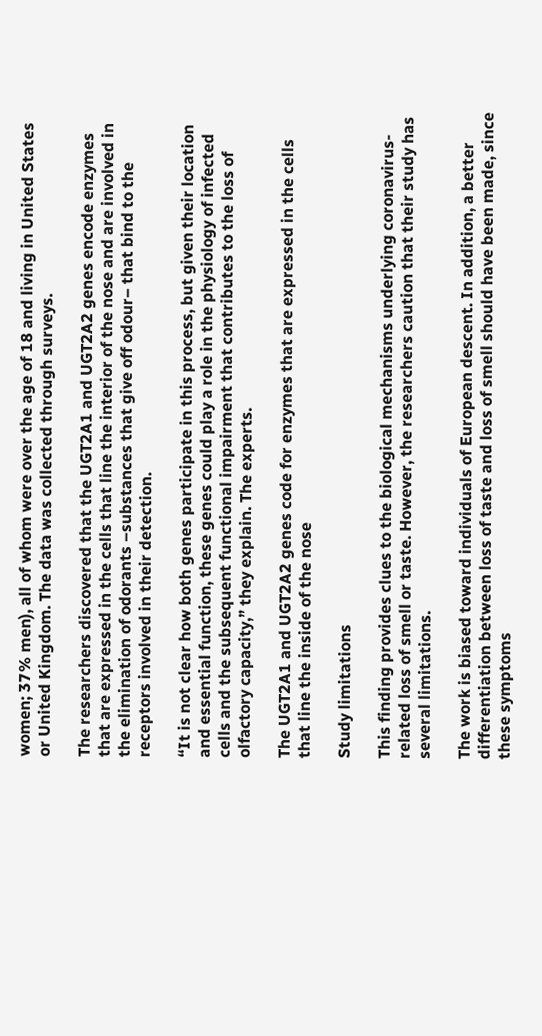women; 37% men), all of whom were over the age of 18 and living in United States or United Kingdom. The data was collected through surveys.

The researchers discovered that the UGT2A1 and UGT2A2 genes encode enzymes that are expressed in the cells that line the interior of the nose and are involved in the elimination of odorants –substances that give off odour– that bind to the receptors involved in their detection.

“It is not clear how both genes participate in this process, but given their location and essential function, these genes could play a role in the physiology of infected cells and the subsequent functional impairment that contributes to the loss of olfactory capacity,” they explain. The experts.

The UGT2A1 and UGT2A2 genes code for enzymes that are expressed in the cells that line the inside of the nose

Study limitations

This finding provides clues to the biological mechanisms underlying coronavirus-related loss of smell or taste. However, the researchers caution that their study has several limitations.

The work is biased toward individuals of European descent. In addition, a better differentiation between loss of taste and loss of smell should have been made, since these symptoms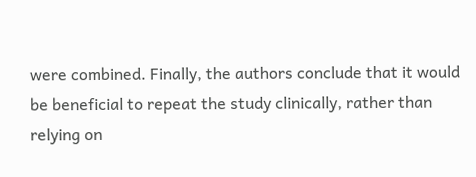were combined. Finally, the authors conclude that it would be beneficial to repeat the study clinically, rather than relying on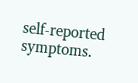self-reported symptoms.